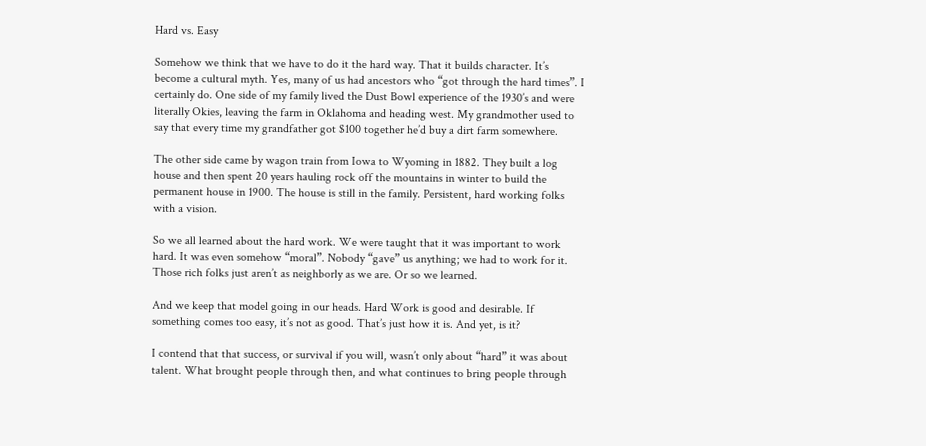Hard vs. Easy

Somehow we think that we have to do it the hard way. That it builds character. It’s become a cultural myth. Yes, many of us had ancestors who “got through the hard times”. I certainly do. One side of my family lived the Dust Bowl experience of the 1930’s and were literally Okies, leaving the farm in Oklahoma and heading west. My grandmother used to say that every time my grandfather got $100 together he’d buy a dirt farm somewhere.

The other side came by wagon train from Iowa to Wyoming in 1882. They built a log house and then spent 20 years hauling rock off the mountains in winter to build the permanent house in 1900. The house is still in the family. Persistent, hard working folks with a vision.

So we all learned about the hard work. We were taught that it was important to work hard. It was even somehow “moral”. Nobody “gave” us anything; we had to work for it. Those rich folks just aren’t as neighborly as we are. Or so we learned.

And we keep that model going in our heads. Hard Work is good and desirable. If something comes too easy, it’s not as good. That’s just how it is. And yet, is it?

I contend that that success, or survival if you will, wasn’t only about “hard” it was about talent. What brought people through then, and what continues to bring people through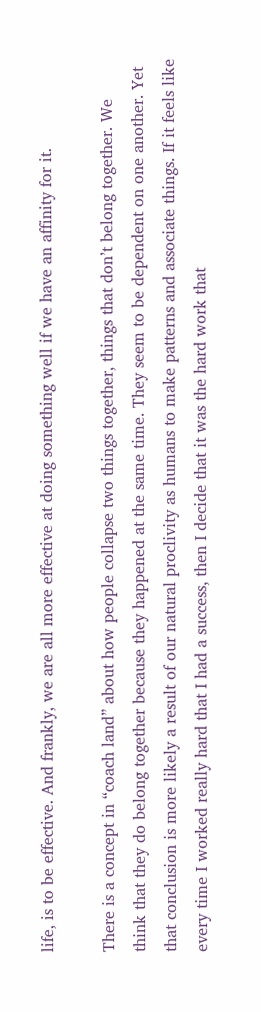life, is to be effective. And frankly, we are all more effective at doing something well if we have an affinity for it.

There is a concept in “coach land” about how people collapse two things together, things that don’t belong together. We think that they do belong together because they happened at the same time. They seem to be dependent on one another. Yet that conclusion is more likely a result of our natural proclivity as humans to make patterns and associate things. If it feels like every time I worked really hard that I had a success, then I decide that it was the hard work that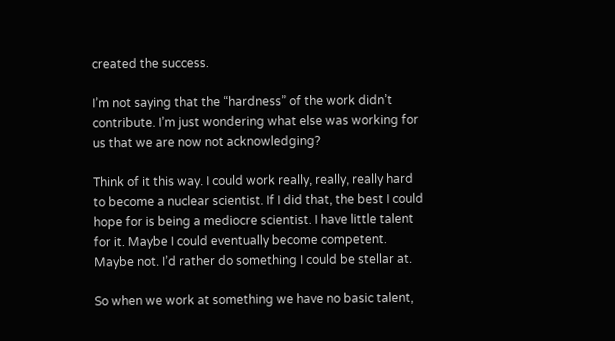created the success.

I’m not saying that the “hardness” of the work didn’t contribute. I’m just wondering what else was working for us that we are now not acknowledging?

Think of it this way. I could work really, really, really hard to become a nuclear scientist. If I did that, the best I could hope for is being a mediocre scientist. I have little talent for it. Maybe I could eventually become competent. Maybe not. I’d rather do something I could be stellar at.

So when we work at something we have no basic talent,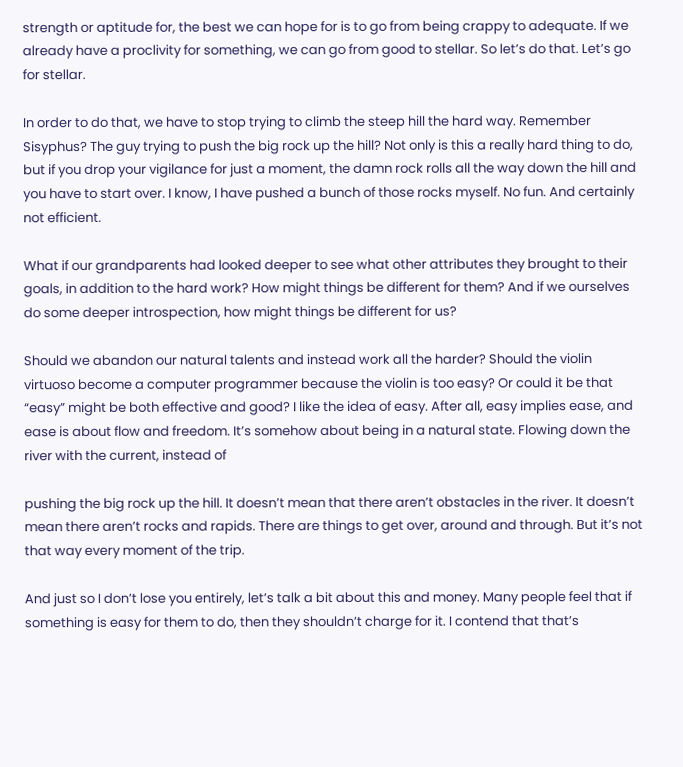strength or aptitude for, the best we can hope for is to go from being crappy to adequate. If we already have a proclivity for something, we can go from good to stellar. So let’s do that. Let’s go for stellar.

In order to do that, we have to stop trying to climb the steep hill the hard way. Remember Sisyphus? The guy trying to push the big rock up the hill? Not only is this a really hard thing to do, but if you drop your vigilance for just a moment, the damn rock rolls all the way down the hill and you have to start over. I know, I have pushed a bunch of those rocks myself. No fun. And certainly not efficient.

What if our grandparents had looked deeper to see what other attributes they brought to their goals, in addition to the hard work? How might things be different for them? And if we ourselves do some deeper introspection, how might things be different for us?

Should we abandon our natural talents and instead work all the harder? Should the violin virtuoso become a computer programmer because the violin is too easy? Or could it be that “easy” might be both effective and good? I like the idea of easy. After all, easy implies ease, and ease is about flow and freedom. It’s somehow about being in a natural state. Flowing down the river with the current, instead of

pushing the big rock up the hill. It doesn’t mean that there aren’t obstacles in the river. It doesn’t mean there aren’t rocks and rapids. There are things to get over, around and through. But it’s not that way every moment of the trip.

And just so I don’t lose you entirely, let’s talk a bit about this and money. Many people feel that if something is easy for them to do, then they shouldn’t charge for it. I contend that that’s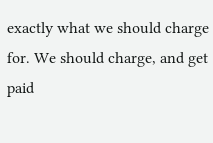exactly what we should charge for. We should charge, and get paid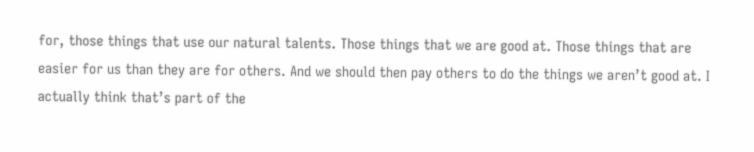for, those things that use our natural talents. Those things that we are good at. Those things that are easier for us than they are for others. And we should then pay others to do the things we aren’t good at. I actually think that’s part of the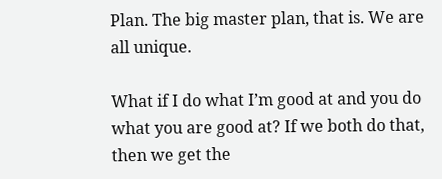Plan. The big master plan, that is. We are all unique.

What if I do what I’m good at and you do what you are good at? If we both do that, then we get the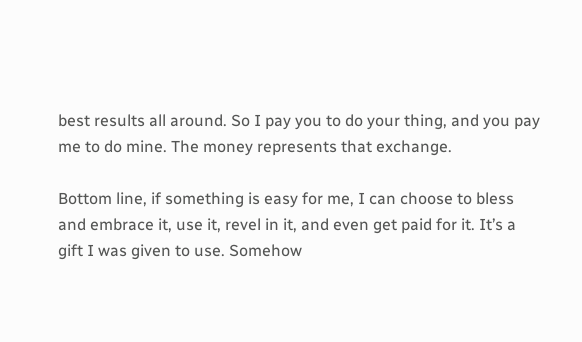best results all around. So I pay you to do your thing, and you pay me to do mine. The money represents that exchange.

Bottom line, if something is easy for me, I can choose to bless and embrace it, use it, revel in it, and even get paid for it. It’s a gift I was given to use. Somehow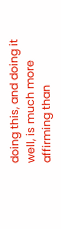doing this, and doing it well, is much more affirming than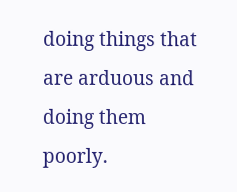doing things that are arduous and doing them poorly.